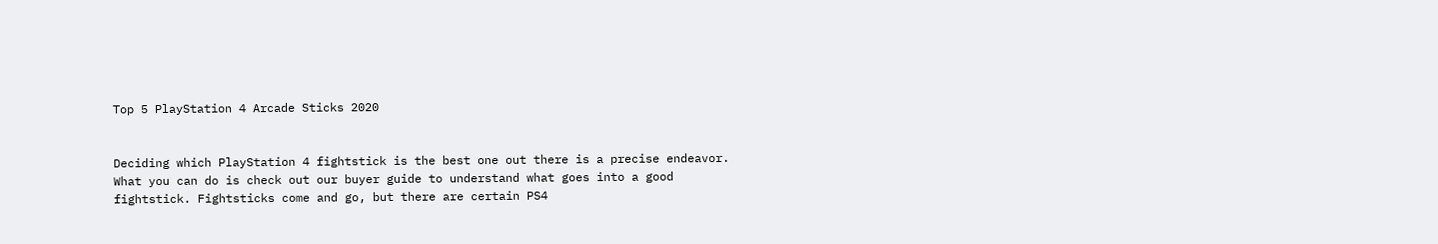Top 5 PlayStation 4 Arcade Sticks 2020


Deciding which PlayStation 4 fightstick is the best one out there is a precise endeavor. What you can do is check out our buyer guide to understand what goes into a good fightstick. Fightsticks come and go, but there are certain PS4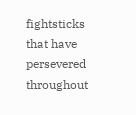fightsticks that have persevered throughout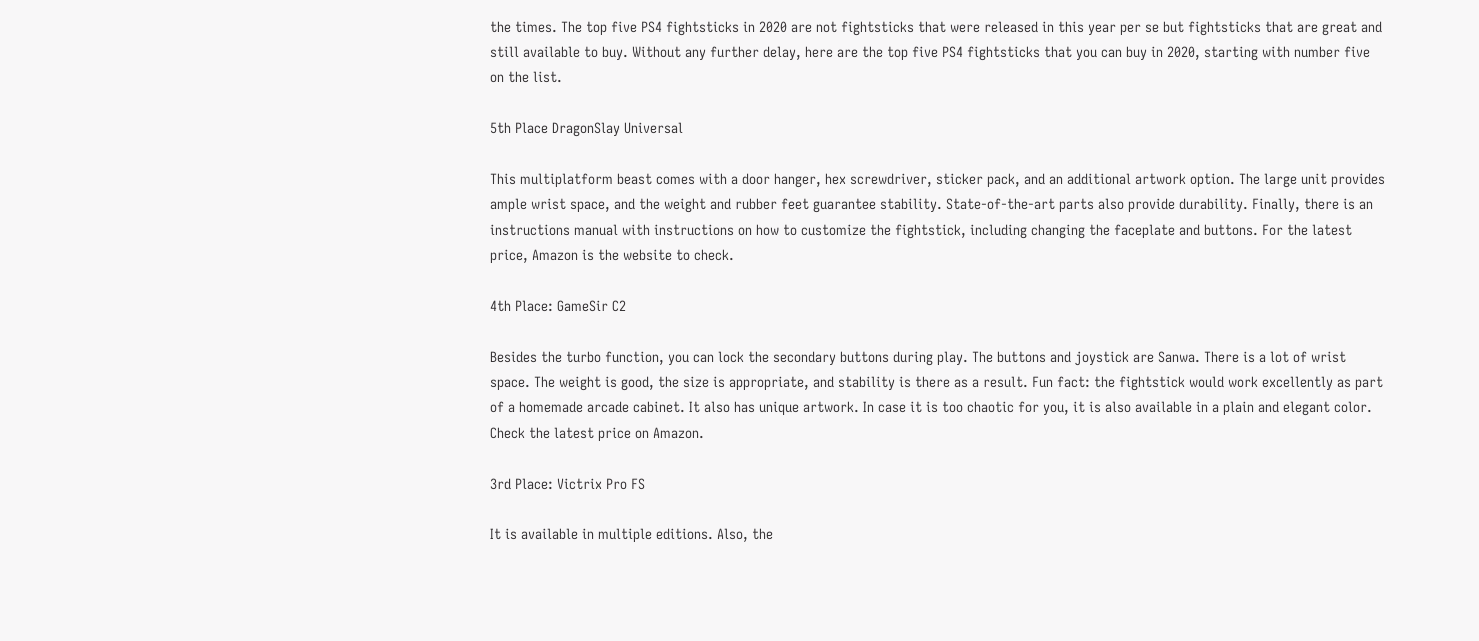the times. The top five PS4 fightsticks in 2020 are not fightsticks that were released in this year per se but fightsticks that are great and still available to buy. Without any further delay, here are the top five PS4 fightsticks that you can buy in 2020, starting with number five on the list.

5th Place DragonSlay Universal

This multiplatform beast comes with a door hanger, hex screwdriver, sticker pack, and an additional artwork option. The large unit provides ample wrist space, and the weight and rubber feet guarantee stability. State-of-the-art parts also provide durability. Finally, there is an instructions manual with instructions on how to customize the fightstick, including changing the faceplate and buttons. For the latest price, Amazon is the website to check.

4th Place: GameSir C2

Besides the turbo function, you can lock the secondary buttons during play. The buttons and joystick are Sanwa. There is a lot of wrist space. The weight is good, the size is appropriate, and stability is there as a result. Fun fact: the fightstick would work excellently as part of a homemade arcade cabinet. It also has unique artwork. In case it is too chaotic for you, it is also available in a plain and elegant color. Check the latest price on Amazon.

3rd Place: Victrix Pro FS

It is available in multiple editions. Also, the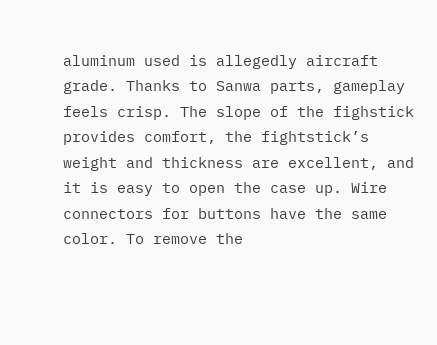aluminum used is allegedly aircraft grade. Thanks to Sanwa parts, gameplay feels crisp. The slope of the fighstick provides comfort, the fightstick’s weight and thickness are excellent, and it is easy to open the case up. Wire connectors for buttons have the same color. To remove the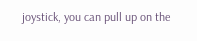joystick, you can pull up on the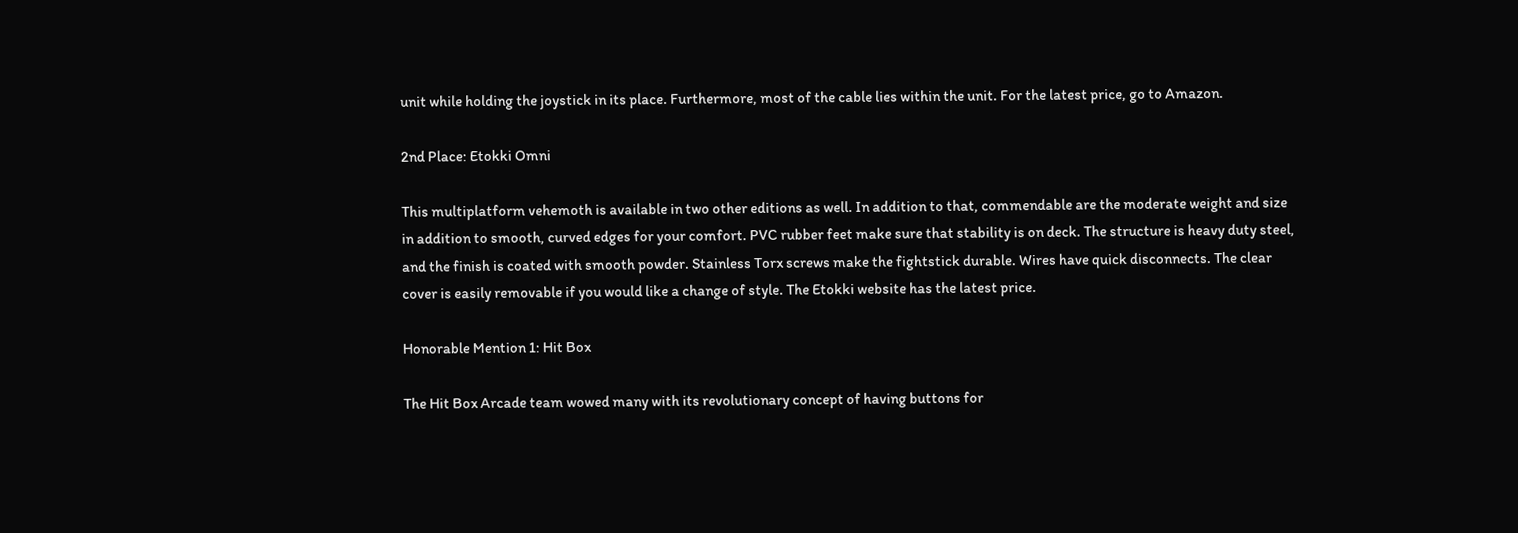unit while holding the joystick in its place. Furthermore, most of the cable lies within the unit. For the latest price, go to Amazon.

2nd Place: Etokki Omni

This multiplatform vehemoth is available in two other editions as well. In addition to that, commendable are the moderate weight and size in addition to smooth, curved edges for your comfort. PVC rubber feet make sure that stability is on deck. The structure is heavy duty steel, and the finish is coated with smooth powder. Stainless Torx screws make the fightstick durable. Wires have quick disconnects. The clear cover is easily removable if you would like a change of style. The Etokki website has the latest price.

Honorable Mention 1: Hit Box

The Hit Box Arcade team wowed many with its revolutionary concept of having buttons for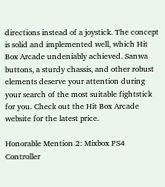directions instead of a joystick. The concept is solid and implemented well, which Hit Box Arcade undeniably achieved. Sanwa buttons, a sturdy chassis, and other robust elements deserve your attention during your search of the most suitable fightstick for you. Check out the Hit Box Arcade website for the latest price.

Honorable Mention 2: Mixbox PS4 Controller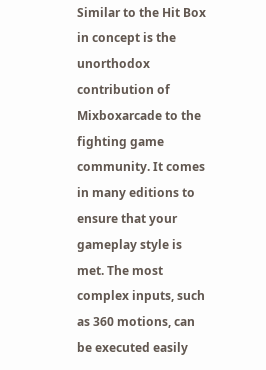Similar to the Hit Box in concept is the unorthodox contribution of Mixboxarcade to the fighting game community. It comes in many editions to ensure that your gameplay style is met. The most complex inputs, such as 360 motions, can be executed easily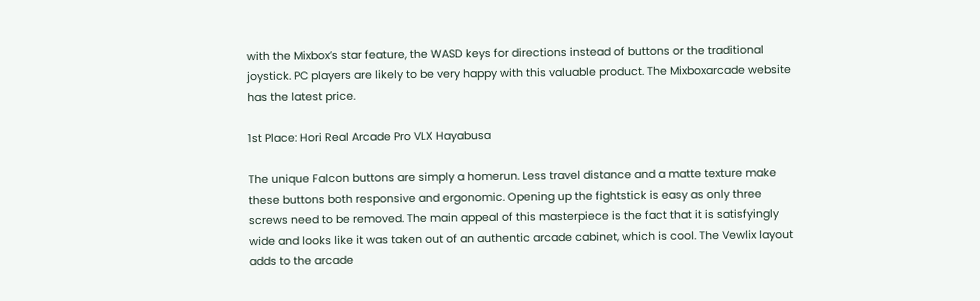with the Mixbox’s star feature, the WASD keys for directions instead of buttons or the traditional joystick. PC players are likely to be very happy with this valuable product. The Mixboxarcade website has the latest price.

1st Place: Hori Real Arcade Pro VLX Hayabusa

The unique Falcon buttons are simply a homerun. Less travel distance and a matte texture make these buttons both responsive and ergonomic. Opening up the fightstick is easy as only three screws need to be removed. The main appeal of this masterpiece is the fact that it is satisfyingly wide and looks like it was taken out of an authentic arcade cabinet, which is cool. The Vewlix layout adds to the arcade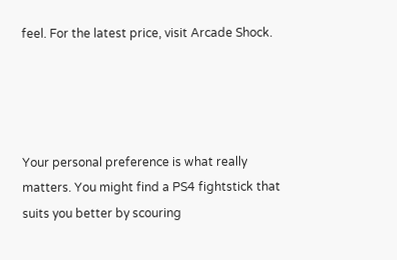feel. For the latest price, visit Arcade Shock.




Your personal preference is what really matters. You might find a PS4 fightstick that suits you better by scouring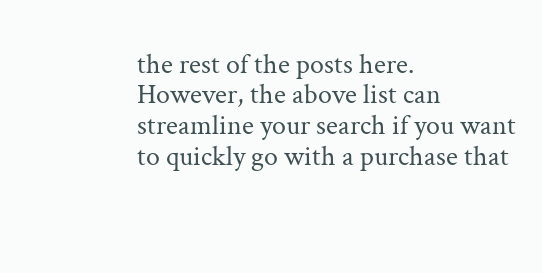the rest of the posts here. However, the above list can streamline your search if you want to quickly go with a purchase that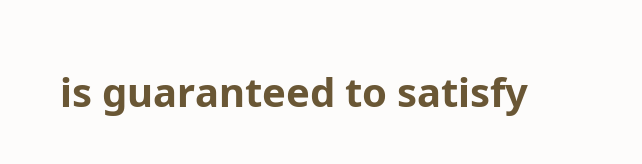is guaranteed to satisfy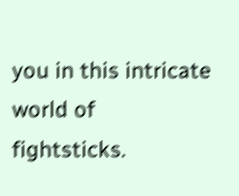you in this intricate world of fightsticks.